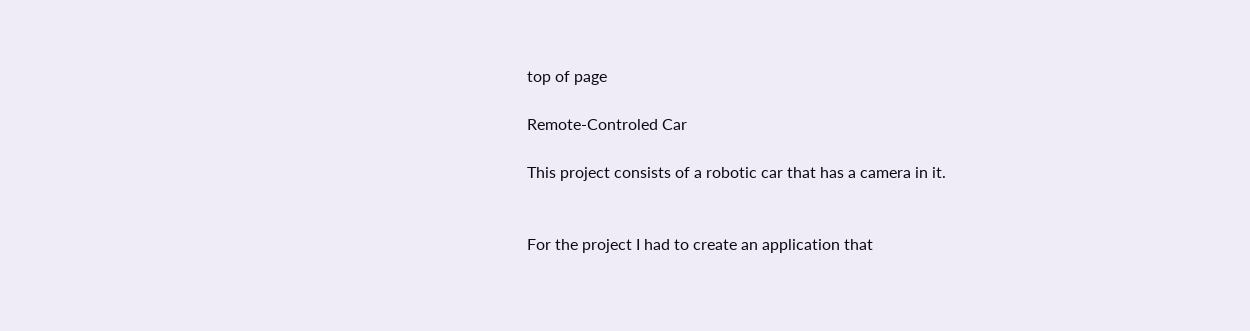top of page

Remote-Controled Car

This project consists of a robotic car that has a camera in it.


For the project I had to create an application that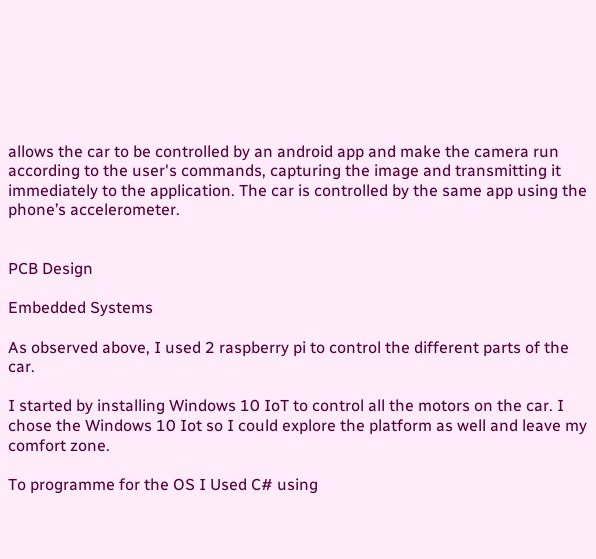allows the car to be controlled by an android app and make the camera run according to the user's commands, capturing the image and transmitting it immediately to the application. The car is controlled by the same app using the phone’s accelerometer.


PCB Design

Embedded Systems

As observed above, I used 2 raspberry pi to control the different parts of the car.

I started by installing Windows 10 IoT to control all the motors on the car. I chose the Windows 10 Iot so I could explore the platform as well and leave my comfort zone.

To programme for the OS I Used C# using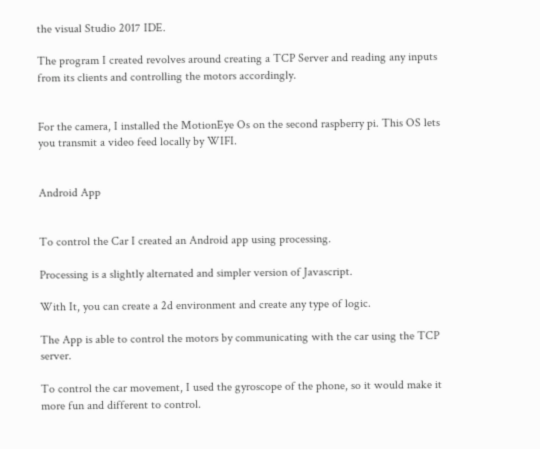the visual Studio 2017 IDE.

The program I created revolves around creating a TCP Server and reading any inputs from its clients and controlling the motors accordingly.


For the camera, I installed the MotionEye Os on the second raspberry pi. This OS lets you transmit a video feed locally by WIFI.


Android App


To control the Car I created an Android app using processing.

Processing is a slightly alternated and simpler version of Javascript.

With It, you can create a 2d environment and create any type of logic.

The App is able to control the motors by communicating with the car using the TCP server.

To control the car movement, I used the gyroscope of the phone, so it would make it more fun and different to control.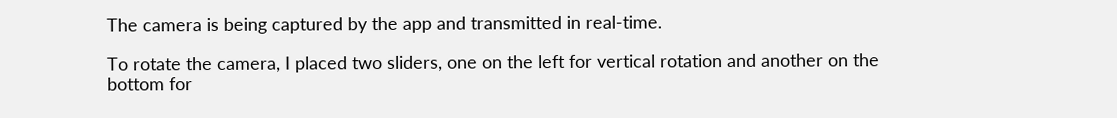The camera is being captured by the app and transmitted in real-time.

To rotate the camera, I placed two sliders, one on the left for vertical rotation and another on the bottom for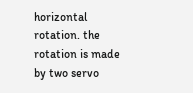horizontal rotation. the rotation is made by two servo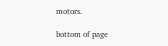motors.

bottom of page